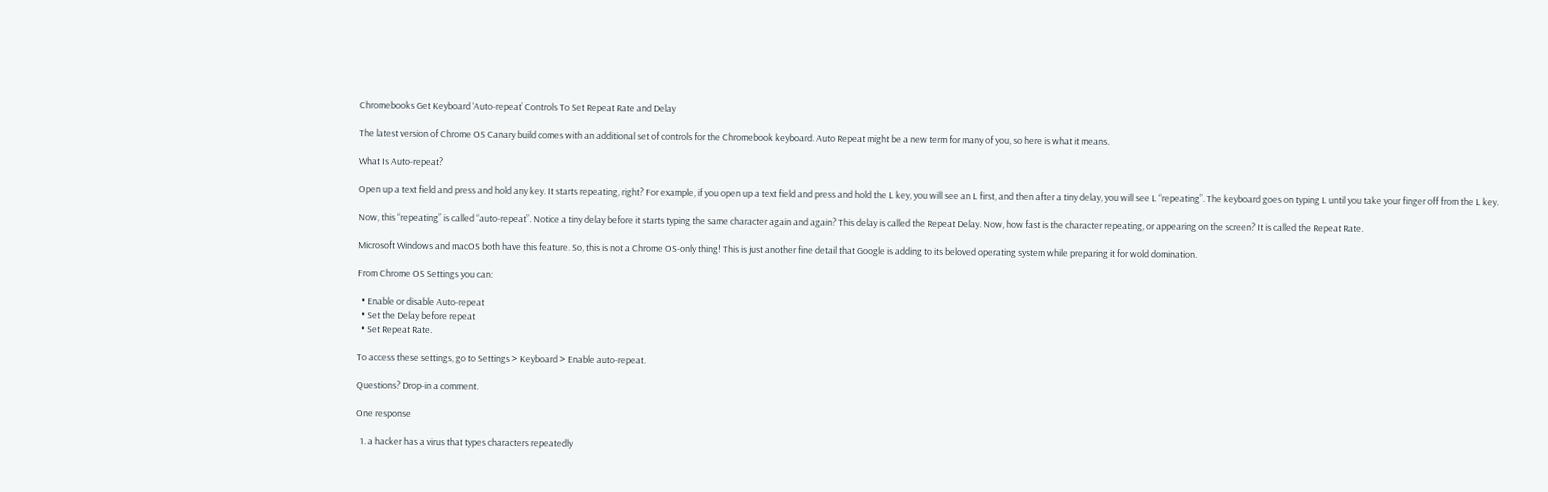Chromebooks Get Keyboard ‘Auto-repeat’ Controls To Set Repeat Rate and Delay

The latest version of Chrome OS Canary build comes with an additional set of controls for the Chromebook keyboard. Auto Repeat might be a new term for many of you, so here is what it means.

What Is Auto-repeat?

Open up a text field and press and hold any key. It starts repeating, right? For example, if you open up a text field and press and hold the L key, you will see an L first, and then after a tiny delay, you will see L “repeating”. The keyboard goes on typing L until you take your finger off from the L key.

Now, this “repeating” is called “auto-repeat”. Notice a tiny delay before it starts typing the same character again and again? This delay is called the Repeat Delay. Now, how fast is the character repeating, or appearing on the screen? It is called the Repeat Rate.

Microsoft Windows and macOS both have this feature. So, this is not a Chrome OS-only thing! This is just another fine detail that Google is adding to its beloved operating system while preparing it for wold domination.

From Chrome OS Settings you can:

  • Enable or disable Auto-repeat
  • Set the Delay before repeat
  • Set Repeat Rate.

To access these settings, go to Settings > Keyboard > Enable auto-repeat.

Questions? Drop-in a comment.

One response

  1. a hacker has a virus that types characters repeatedly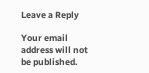Leave a Reply

Your email address will not be published.